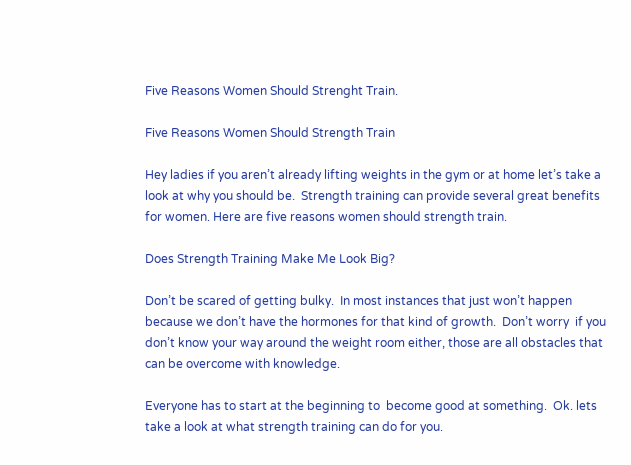Five Reasons Women Should Strenght Train.

Five Reasons Women Should Strength Train

Hey ladies if you aren’t already lifting weights in the gym or at home let’s take a look at why you should be.  Strength training can provide several great benefits for women. Here are five reasons women should strength train.

Does Strength Training Make Me Look Big?

Don’t be scared of getting bulky.  In most instances that just won’t happen because we don’t have the hormones for that kind of growth.  Don’t worry  if you don’t know your way around the weight room either, those are all obstacles that can be overcome with knowledge.

Everyone has to start at the beginning to  become good at something.  Ok. lets take a look at what strength training can do for you.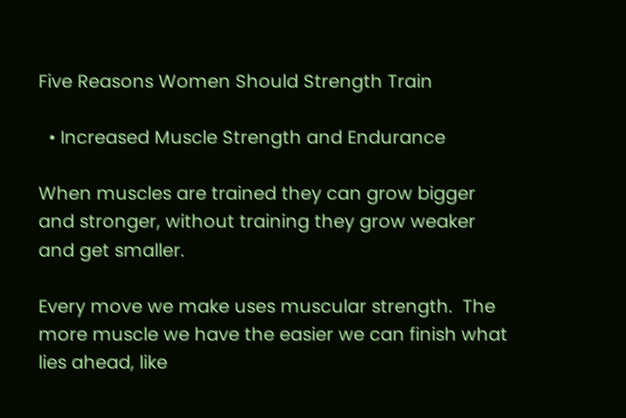Five Reasons Women Should Strength Train

  • Increased Muscle Strength and Endurance

When muscles are trained they can grow bigger and stronger, without training they grow weaker and get smaller.

Every move we make uses muscular strength.  The more muscle we have the easier we can finish what lies ahead, like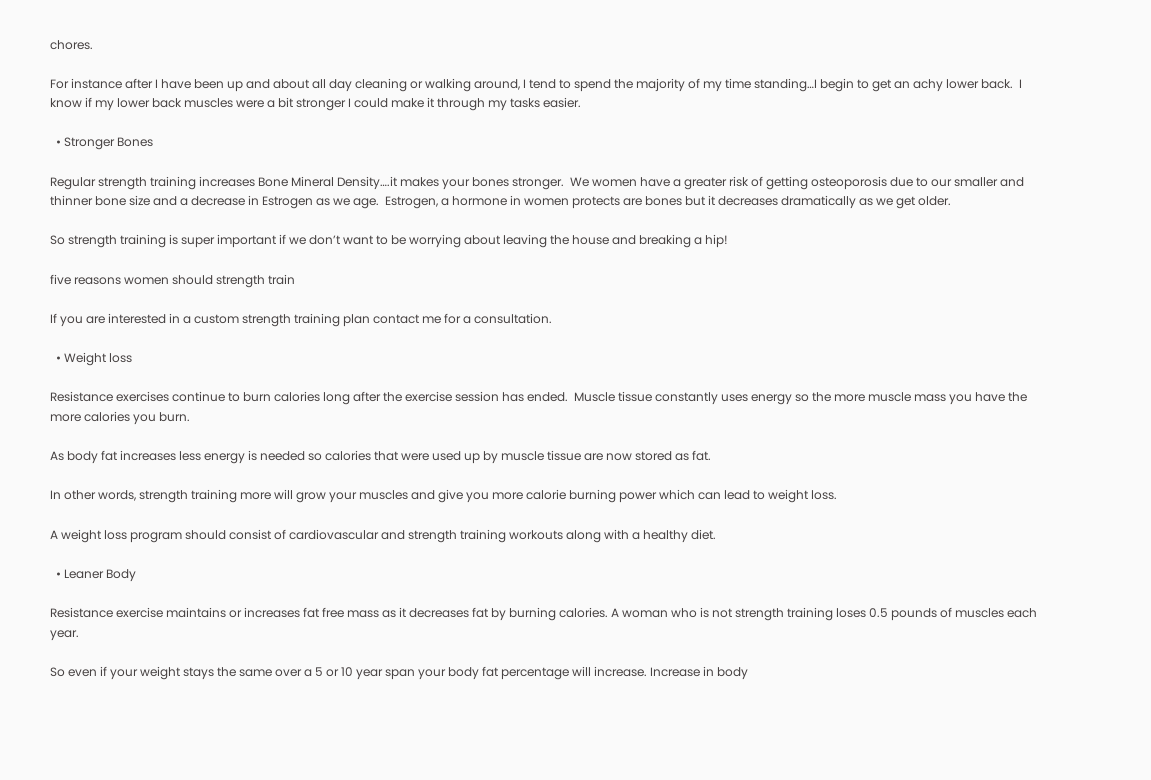chores.

For instance after I have been up and about all day cleaning or walking around, I tend to spend the majority of my time standing…I begin to get an achy lower back.  I know if my lower back muscles were a bit stronger I could make it through my tasks easier.

  • Stronger Bones

Regular strength training increases Bone Mineral Density….it makes your bones stronger.  We women have a greater risk of getting osteoporosis due to our smaller and thinner bone size and a decrease in Estrogen as we age.  Estrogen, a hormone in women protects are bones but it decreases dramatically as we get older.

So strength training is super important if we don’t want to be worrying about leaving the house and breaking a hip!

five reasons women should strength train

If you are interested in a custom strength training plan contact me for a consultation.

  • Weight loss

Resistance exercises continue to burn calories long after the exercise session has ended.  Muscle tissue constantly uses energy so the more muscle mass you have the more calories you burn.

As body fat increases less energy is needed so calories that were used up by muscle tissue are now stored as fat.

In other words, strength training more will grow your muscles and give you more calorie burning power which can lead to weight loss.

A weight loss program should consist of cardiovascular and strength training workouts along with a healthy diet.

  • Leaner Body

Resistance exercise maintains or increases fat free mass as it decreases fat by burning calories. A woman who is not strength training loses 0.5 pounds of muscles each year.

So even if your weight stays the same over a 5 or 10 year span your body fat percentage will increase. Increase in body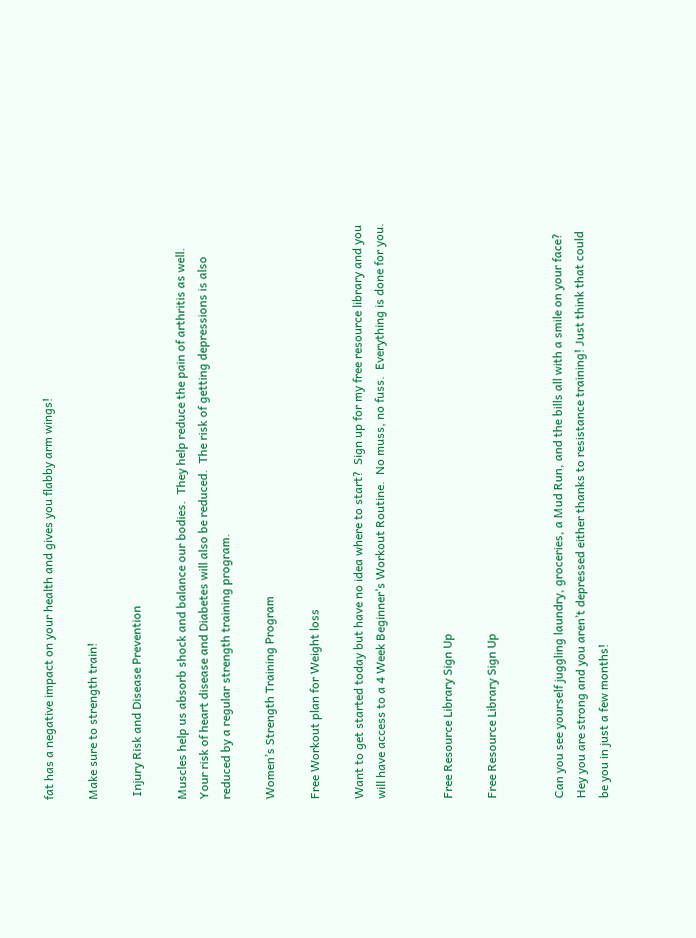fat has a negative impact on your health and gives you flabby arm wings!

Make sure to strength train!

 Injury Risk and Disease Prevention

Muscles help us absorb shock and balance our bodies.  They help reduce the pain of arthritis as well.  Your risk of heart disease and Diabetes will also be reduced.  The risk of getting depressions is also reduced by a regular strength training program.

Women’s Strength Training Program

Free Workout plan for Weight loss

Want to get started today but have no idea where to start?  Sign up for my free resource library and you will have access to a 4 Week Beginner’s Workout Routine.  No muss, no fuss.  Everything is done for you.


Free Resource Library Sign Up

Free Resource Library Sign Up


Can you see yourself juggling laundry, groceries, a Mud Run, and the bills all with a smile on your face?  Hey you are strong and you aren’t depressed either thanks to resistance training! Just think that could be you in just a few months!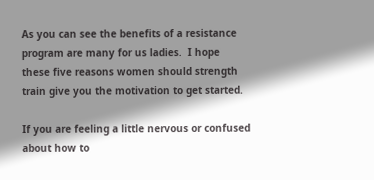As you can see the benefits of a resistance program are many for us ladies.  I hope these five reasons women should strength train give you the motivation to get started.

If you are feeling a little nervous or confused about how to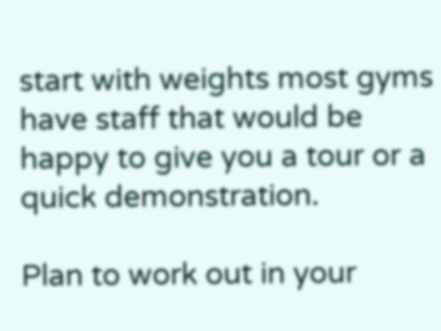start with weights most gyms have staff that would be happy to give you a tour or a quick demonstration.

Plan to work out in your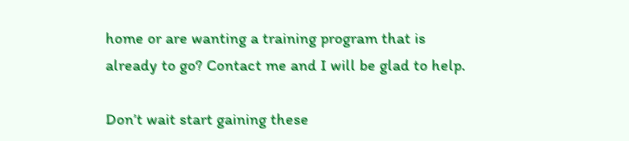home or are wanting a training program that is already to go? Contact me and I will be glad to help.

Don’t wait start gaining these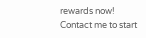rewards now! Contact me to start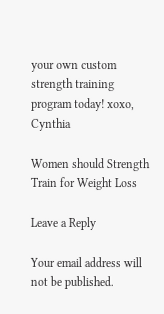your own custom strength training program today! xoxo, Cynthia

Women should Strength Train for Weight Loss

Leave a Reply

Your email address will not be published.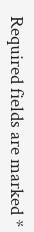Required fields are marked *